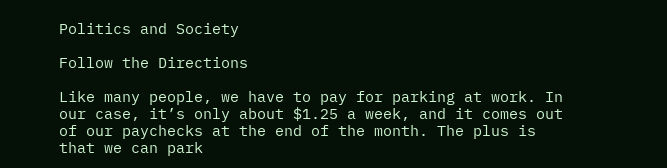Politics and Society

Follow the Directions

Like many people, we have to pay for parking at work. In our case, it’s only about $1.25 a week, and it comes out of our paychecks at the end of the month. The plus is that we can park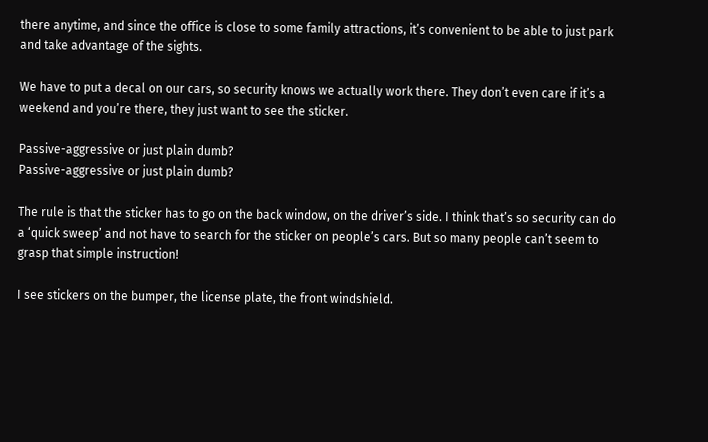there anytime, and since the office is close to some family attractions, it’s convenient to be able to just park and take advantage of the sights.

We have to put a decal on our cars, so security knows we actually work there. They don’t even care if it’s a weekend and you’re there, they just want to see the sticker.

Passive-aggressive or just plain dumb?
Passive-aggressive or just plain dumb?

The rule is that the sticker has to go on the back window, on the driver’s side. I think that’s so security can do a ‘quick sweep’ and not have to search for the sticker on people’s cars. But so many people can’t seem to grasp that simple instruction!

I see stickers on the bumper, the license plate, the front windshield.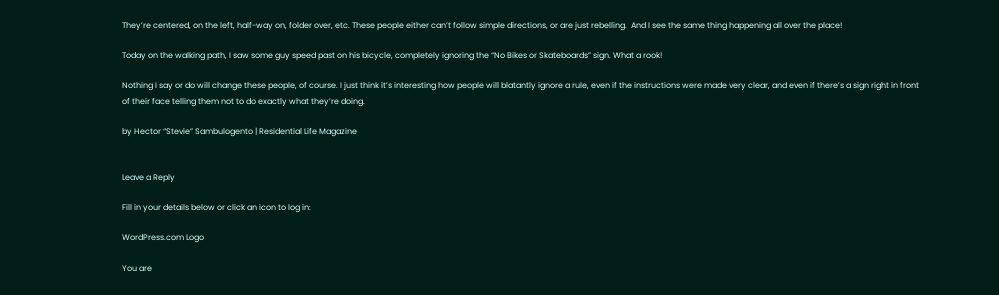They’re centered, on the left, half-way on, folder over, etc. These people either can’t follow simple directions, or are just rebelling.  And I see the same thing happening all over the place!

Today on the walking path, I saw some guy speed past on his bicycle, completely ignoring the “No Bikes or Skateboards” sign. What a rook!

Nothing I say or do will change these people, of course. I just think it’s interesting how people will blatantly ignore a rule, even if the instructions were made very clear, and even if there’s a sign right in front of their face telling them not to do exactly what they’re doing.

by Hector “Stevie” Sambulogento | Residential Life Magazine


Leave a Reply

Fill in your details below or click an icon to log in:

WordPress.com Logo

You are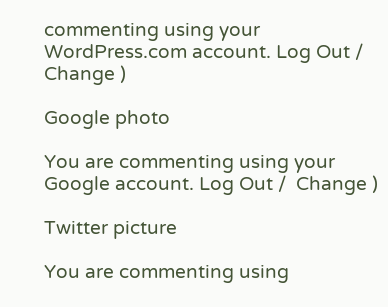commenting using your WordPress.com account. Log Out /  Change )

Google photo

You are commenting using your Google account. Log Out /  Change )

Twitter picture

You are commenting using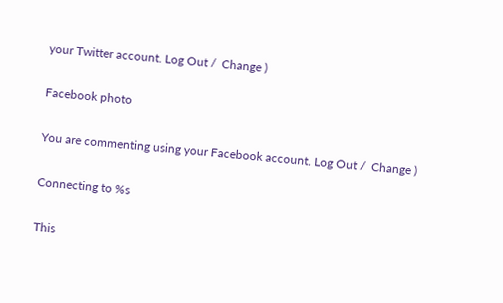your Twitter account. Log Out /  Change )

Facebook photo

You are commenting using your Facebook account. Log Out /  Change )

Connecting to %s

This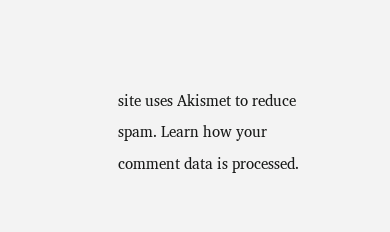site uses Akismet to reduce spam. Learn how your comment data is processed.